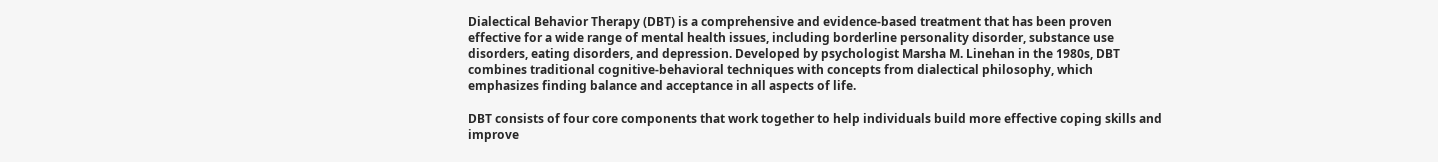Dialectical Behavior Therapy (DBT) is a comprehensive and evidence-based treatment that has been proven effective for a wide range of mental health issues, including borderline personality disorder, substance use disorders, eating disorders, and depression. Developed by psychologist Marsha M. Linehan in the 1980s, DBT combines traditional cognitive-behavioral techniques with concepts from dialectical philosophy, which emphasizes finding balance and acceptance in all aspects of life.

DBT consists of four core components that work together to help individuals build more effective coping skills and improve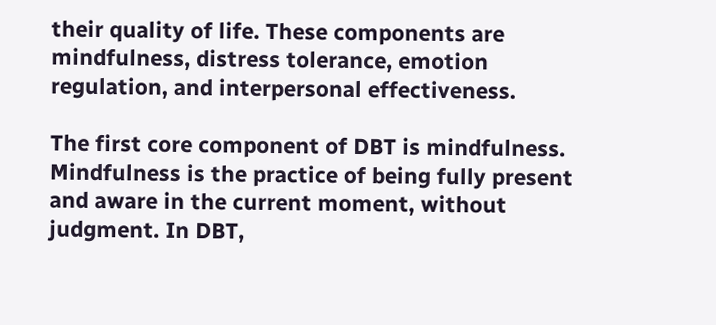their quality of life. These components are mindfulness, distress tolerance, emotion regulation, and interpersonal effectiveness.

The first core component of DBT is mindfulness. Mindfulness is the practice of being fully present and aware in the current moment, without judgment. In DBT,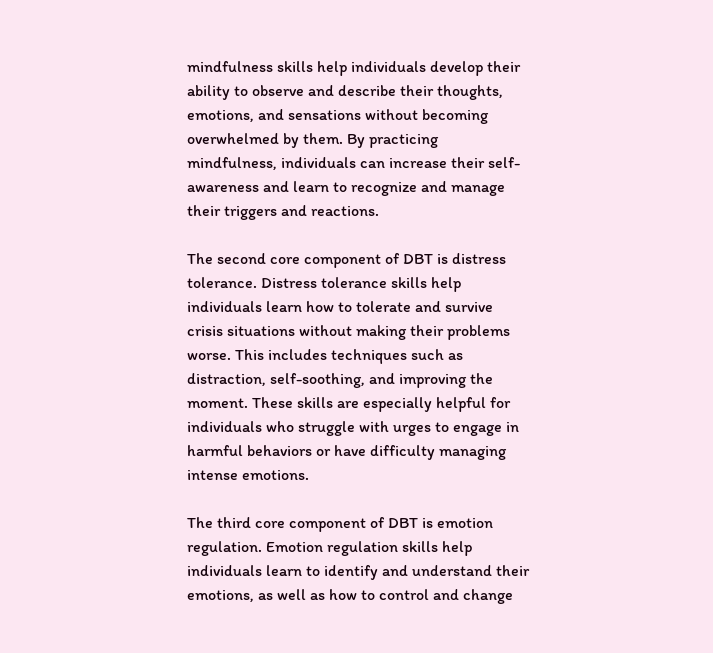mindfulness skills help individuals develop their ability to observe and describe their thoughts, emotions, and sensations without becoming overwhelmed by them. By practicing mindfulness, individuals can increase their self-awareness and learn to recognize and manage their triggers and reactions.

The second core component of DBT is distress tolerance. Distress tolerance skills help individuals learn how to tolerate and survive crisis situations without making their problems worse. This includes techniques such as distraction, self-soothing, and improving the moment. These skills are especially helpful for individuals who struggle with urges to engage in harmful behaviors or have difficulty managing intense emotions.

The third core component of DBT is emotion regulation. Emotion regulation skills help individuals learn to identify and understand their emotions, as well as how to control and change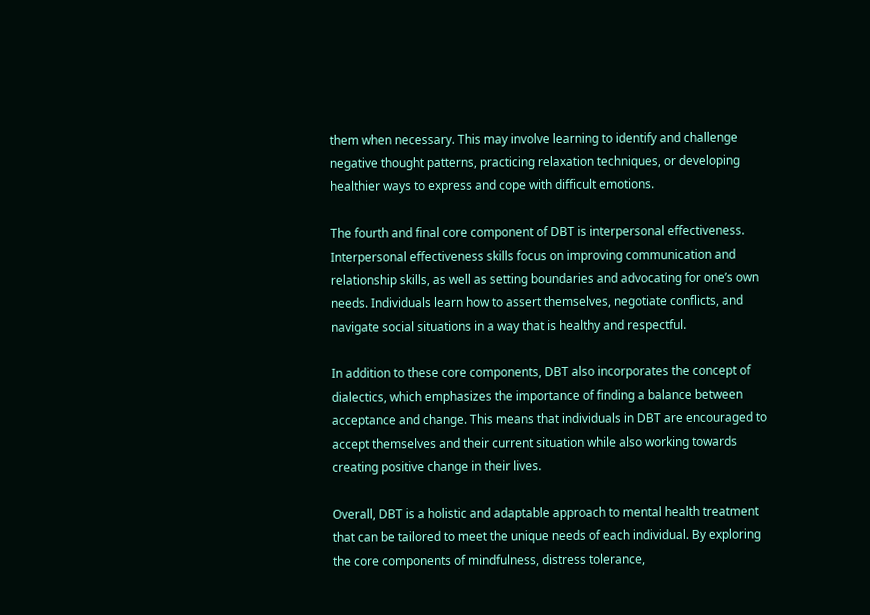them when necessary. This may involve learning to identify and challenge negative thought patterns, practicing relaxation techniques, or developing healthier ways to express and cope with difficult emotions.

The fourth and final core component of DBT is interpersonal effectiveness. Interpersonal effectiveness skills focus on improving communication and relationship skills, as well as setting boundaries and advocating for one’s own needs. Individuals learn how to assert themselves, negotiate conflicts, and navigate social situations in a way that is healthy and respectful.

In addition to these core components, DBT also incorporates the concept of dialectics, which emphasizes the importance of finding a balance between acceptance and change. This means that individuals in DBT are encouraged to accept themselves and their current situation while also working towards creating positive change in their lives.

Overall, DBT is a holistic and adaptable approach to mental health treatment that can be tailored to meet the unique needs of each individual. By exploring the core components of mindfulness, distress tolerance,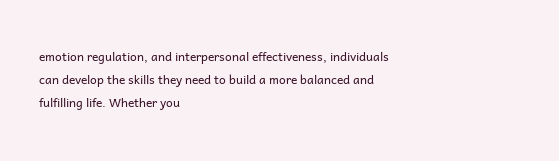emotion regulation, and interpersonal effectiveness, individuals can develop the skills they need to build a more balanced and fulfilling life. Whether you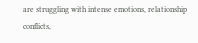are struggling with intense emotions, relationship conflicts,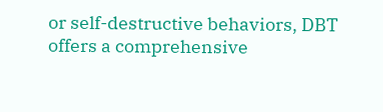or self-destructive behaviors, DBT offers a comprehensive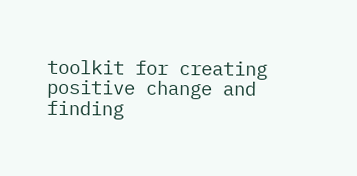toolkit for creating positive change and finding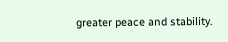greater peace and stability.